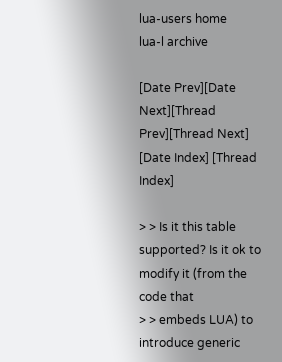lua-users home
lua-l archive

[Date Prev][Date Next][Thread Prev][Thread Next] [Date Index] [Thread Index]

> > Is it this table supported? Is it ok to modify it (from the code that
> > embeds LUA) to introduce generic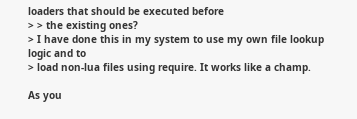loaders that should be executed before
> > the existing ones?
> I have done this in my system to use my own file lookup logic and to
> load non-lua files using require. It works like a champ.

As you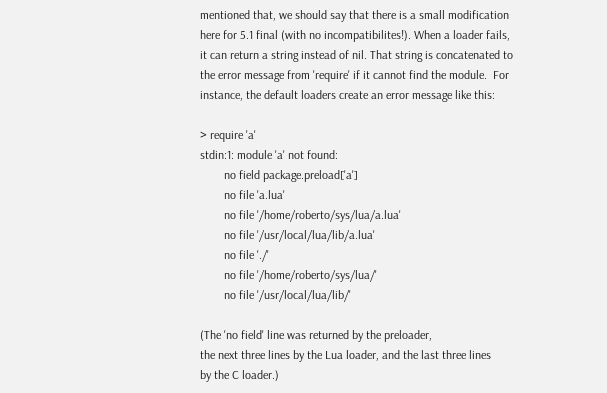mentioned that, we should say that there is a small modification
here for 5.1 final (with no incompatibilites!). When a loader fails,
it can return a string instead of nil. That string is concatenated to
the error message from 'require' if it cannot find the module.  For
instance, the default loaders create an error message like this:

> require 'a'
stdin:1: module 'a' not found:
        no field package.preload['a']
        no file 'a.lua'
        no file '/home/roberto/sys/lua/a.lua'
        no file '/usr/local/lua/lib/a.lua'
        no file './'
        no file '/home/roberto/sys/lua/'
        no file '/usr/local/lua/lib/'

(The 'no field' line was returned by the preloader,
the next three lines by the Lua loader, and the last three lines
by the C loader.)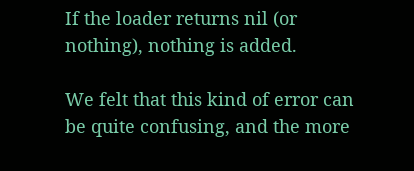If the loader returns nil (or nothing), nothing is added.

We felt that this kind of error can be quite confusing, and the more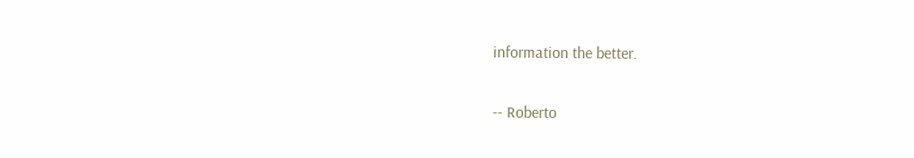information the better.

-- Roberto